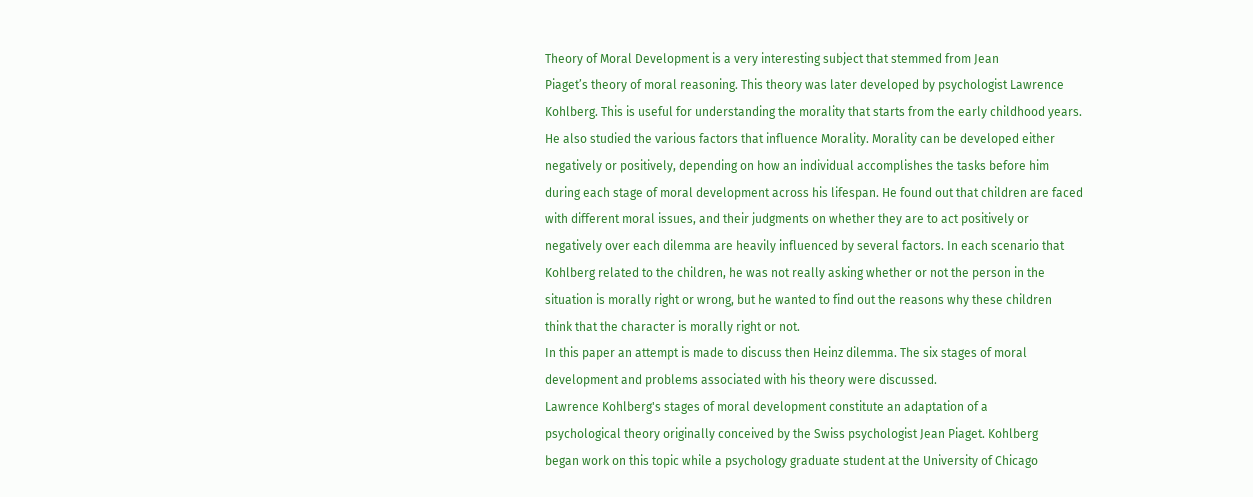Theory of Moral Development is a very interesting subject that stemmed from Jean
Piaget’s theory of moral reasoning. This theory was later developed by psychologist Lawrence
Kohlberg. This is useful for understanding the morality that starts from the early childhood years.
He also studied the various factors that influence Morality. Morality can be developed either
negatively or positively, depending on how an individual accomplishes the tasks before him
during each stage of moral development across his lifespan. He found out that children are faced
with different moral issues, and their judgments on whether they are to act positively or
negatively over each dilemma are heavily influenced by several factors. In each scenario that
Kohlberg related to the children, he was not really asking whether or not the person in the
situation is morally right or wrong, but he wanted to find out the reasons why these children
think that the character is morally right or not.
In this paper an attempt is made to discuss then Heinz dilemma. The six stages of moral
development and problems associated with his theory were discussed.
Lawrence Kohlberg's stages of moral development constitute an adaptation of a
psychological theory originally conceived by the Swiss psychologist Jean Piaget. Kohlberg
began work on this topic while a psychology graduate student at the University of Chicago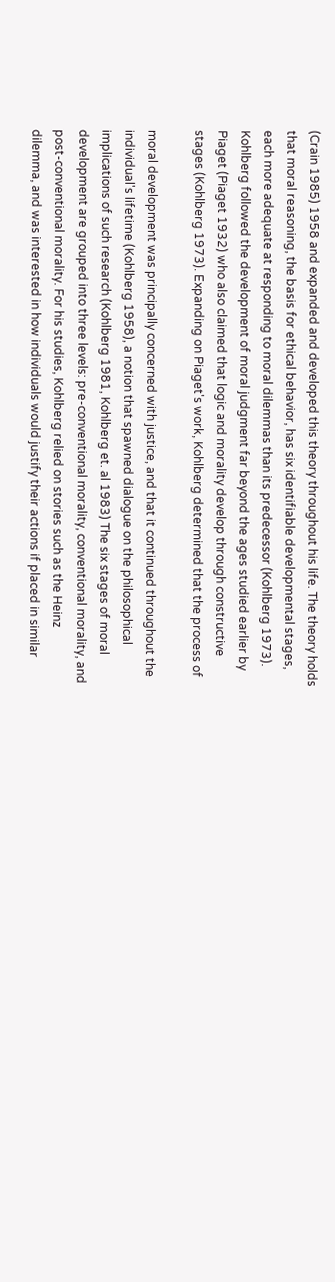(Crain 1985) 1958 and expanded and developed this theory throughout his life. The theory holds
that moral reasoning, the basis for ethical behavior, has six identifiable developmental stages,
each more adequate at responding to moral dilemmas than its predecessor (Kohlberg 1973).
Kohlberg followed the development of moral judgment far beyond the ages studied earlier by
Piaget (Piaget 1932) who also claimed that logic and morality develop through constructive
stages (Kohlberg 1973). Expanding on Piaget's work, Kohlberg determined that the process of

moral development was principally concerned with justice, and that it continued throughout the
individual's lifetime (Kohlberg 1958), a notion that spawned dialogue on the philosophical
implications of such research (Kohlberg 1981, Kohlberg et. al 1983) The six stages of moral
development are grouped into three levels: pre-conventional morality, conventional morality, and
post-conventional morality. For his studies, Kohlberg relied on stories such as the Heinz
dilemma, and was interested in how individuals would justify their actions if placed in similar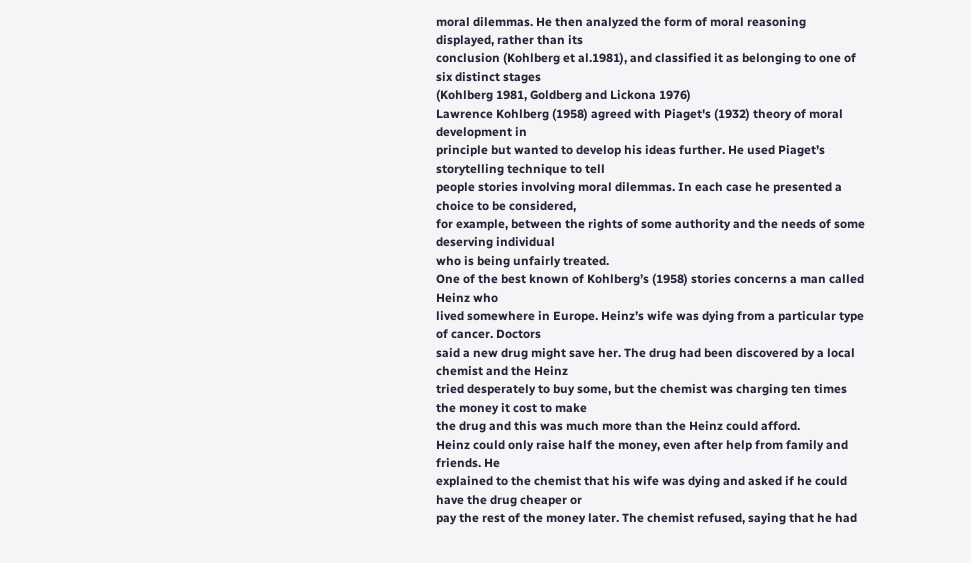moral dilemmas. He then analyzed the form of moral reasoning displayed, rather than its
conclusion (Kohlberg et al.1981), and classified it as belonging to one of six distinct stages
(Kohlberg 1981, Goldberg and Lickona 1976)
Lawrence Kohlberg (1958) agreed with Piaget's (1932) theory of moral development in
principle but wanted to develop his ideas further. He used Piaget’s storytelling technique to tell
people stories involving moral dilemmas. In each case he presented a choice to be considered,
for example, between the rights of some authority and the needs of some deserving individual
who is being unfairly treated.
One of the best known of Kohlberg’s (1958) stories concerns a man called Heinz who
lived somewhere in Europe. Heinz’s wife was dying from a particular type of cancer. Doctors
said a new drug might save her. The drug had been discovered by a local chemist and the Heinz
tried desperately to buy some, but the chemist was charging ten times the money it cost to make
the drug and this was much more than the Heinz could afford.
Heinz could only raise half the money, even after help from family and friends. He
explained to the chemist that his wife was dying and asked if he could have the drug cheaper or
pay the rest of the money later. The chemist refused, saying that he had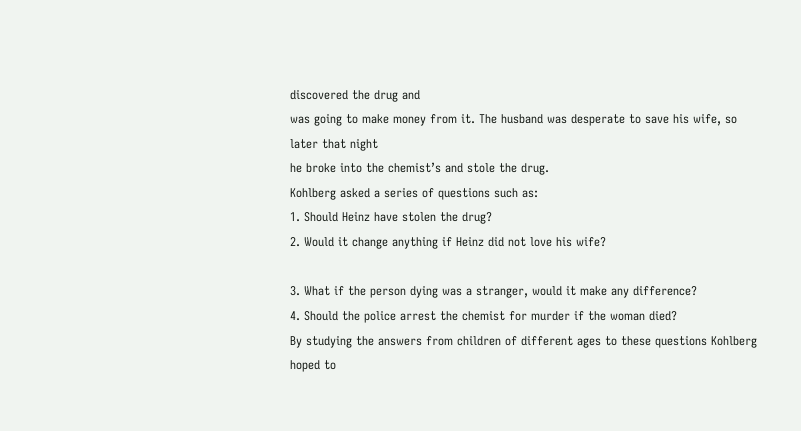discovered the drug and
was going to make money from it. The husband was desperate to save his wife, so later that night
he broke into the chemist’s and stole the drug.
Kohlberg asked a series of questions such as:
1. Should Heinz have stolen the drug?
2. Would it change anything if Heinz did not love his wife?

3. What if the person dying was a stranger, would it make any difference?
4. Should the police arrest the chemist for murder if the woman died?
By studying the answers from children of different ages to these questions Kohlberg hoped to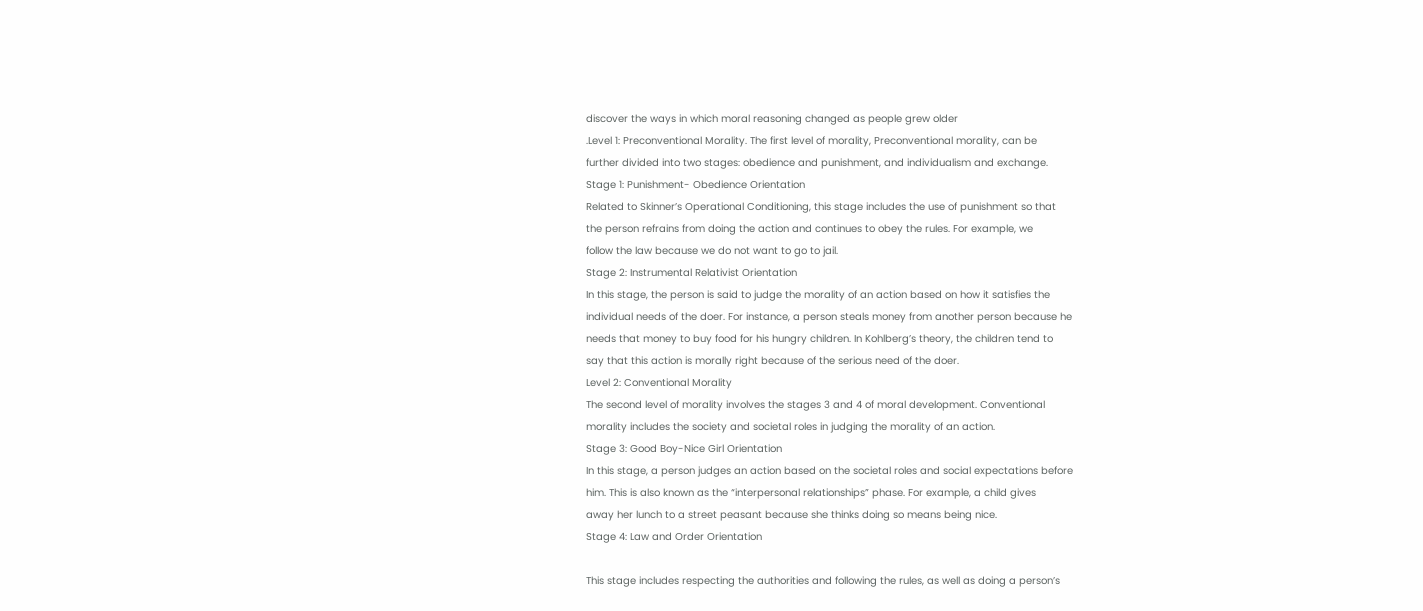discover the ways in which moral reasoning changed as people grew older
.Level 1: Preconventional Morality. The first level of morality, Preconventional morality, can be
further divided into two stages: obedience and punishment, and individualism and exchange.
Stage 1: Punishment- Obedience Orientation
Related to Skinner’s Operational Conditioning, this stage includes the use of punishment so that
the person refrains from doing the action and continues to obey the rules. For example, we
follow the law because we do not want to go to jail.
Stage 2: Instrumental Relativist Orientation
In this stage, the person is said to judge the morality of an action based on how it satisfies the
individual needs of the doer. For instance, a person steals money from another person because he
needs that money to buy food for his hungry children. In Kohlberg’s theory, the children tend to
say that this action is morally right because of the serious need of the doer.
Level 2: Conventional Morality
The second level of morality involves the stages 3 and 4 of moral development. Conventional
morality includes the society and societal roles in judging the morality of an action.
Stage 3: Good Boy-Nice Girl Orientation
In this stage, a person judges an action based on the societal roles and social expectations before
him. This is also known as the “interpersonal relationships” phase. For example, a child gives
away her lunch to a street peasant because she thinks doing so means being nice.
Stage 4: Law and Order Orientation

This stage includes respecting the authorities and following the rules, as well as doing a person’s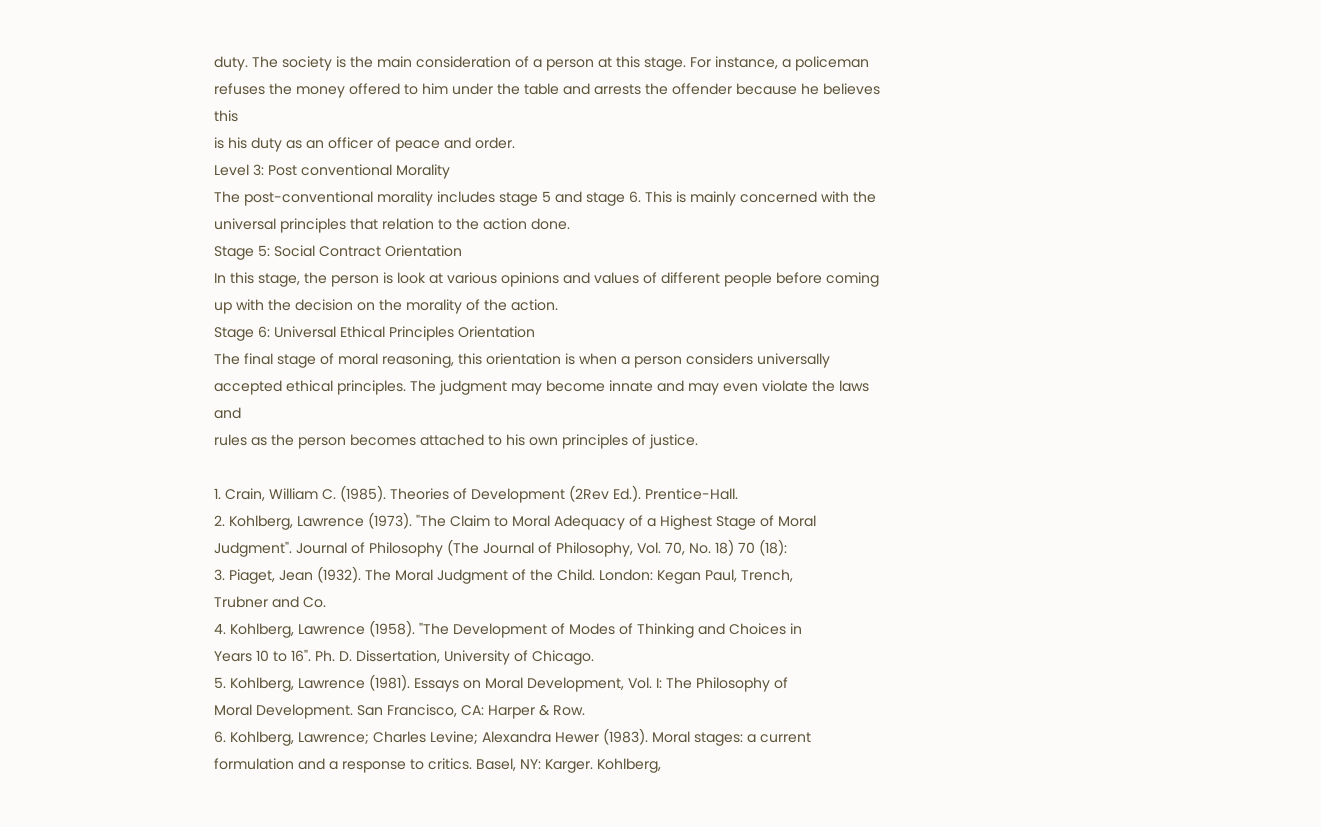duty. The society is the main consideration of a person at this stage. For instance, a policeman
refuses the money offered to him under the table and arrests the offender because he believes this
is his duty as an officer of peace and order.
Level 3: Post conventional Morality
The post-conventional morality includes stage 5 and stage 6. This is mainly concerned with the
universal principles that relation to the action done.
Stage 5: Social Contract Orientation
In this stage, the person is look at various opinions and values of different people before coming
up with the decision on the morality of the action.
Stage 6: Universal Ethical Principles Orientation
The final stage of moral reasoning, this orientation is when a person considers universally
accepted ethical principles. The judgment may become innate and may even violate the laws and
rules as the person becomes attached to his own principles of justice.

1. Crain, William C. (1985). Theories of Development (2Rev Ed.). Prentice-Hall.
2. Kohlberg, Lawrence (1973). "The Claim to Moral Adequacy of a Highest Stage of Moral
Judgment". Journal of Philosophy (The Journal of Philosophy, Vol. 70, No. 18) 70 (18):
3. Piaget, Jean (1932). The Moral Judgment of the Child. London: Kegan Paul, Trench,
Trubner and Co.
4. Kohlberg, Lawrence (1958). "The Development of Modes of Thinking and Choices in
Years 10 to 16". Ph. D. Dissertation, University of Chicago.
5. Kohlberg, Lawrence (1981). Essays on Moral Development, Vol. I: The Philosophy of
Moral Development. San Francisco, CA: Harper & Row.
6. Kohlberg, Lawrence; Charles Levine; Alexandra Hewer (1983). Moral stages: a current
formulation and a response to critics. Basel, NY: Karger. Kohlberg,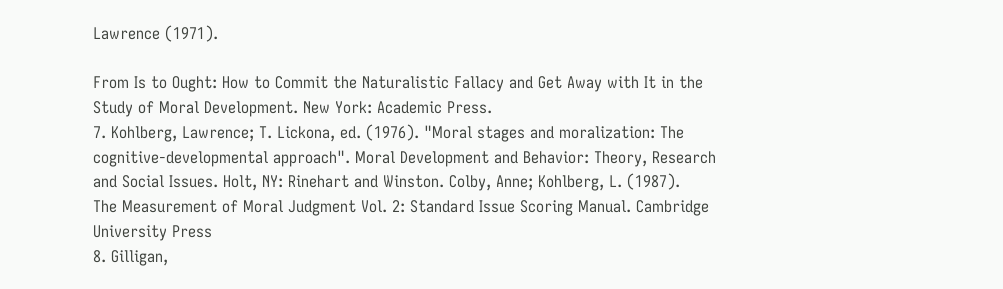Lawrence (1971).

From Is to Ought: How to Commit the Naturalistic Fallacy and Get Away with It in the
Study of Moral Development. New York: Academic Press.
7. Kohlberg, Lawrence; T. Lickona, ed. (1976). "Moral stages and moralization: The
cognitive-developmental approach". Moral Development and Behavior: Theory, Research
and Social Issues. Holt, NY: Rinehart and Winston. Colby, Anne; Kohlberg, L. (1987).
The Measurement of Moral Judgment Vol. 2: Standard Issue Scoring Manual. Cambridge
University Press
8. Gilligan,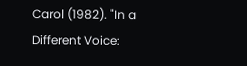Carol (1982). "In a Different Voice: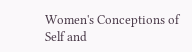Women's Conceptions of Self and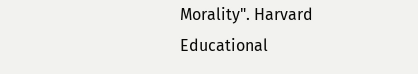Morality". Harvard Educational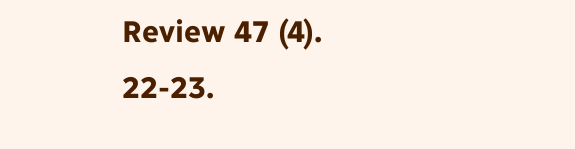Review 47 (4). 22-23.